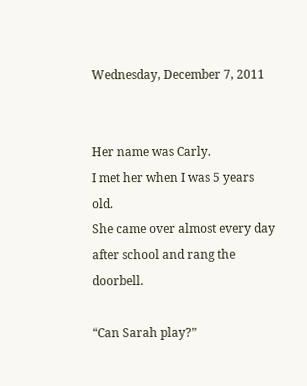Wednesday, December 7, 2011


Her name was Carly.
I met her when I was 5 years old.
She came over almost every day after school and rang the doorbell.

“Can Sarah play?”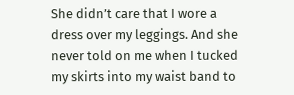She didn’t care that I wore a dress over my leggings. And she never told on me when I tucked my skirts into my waist band to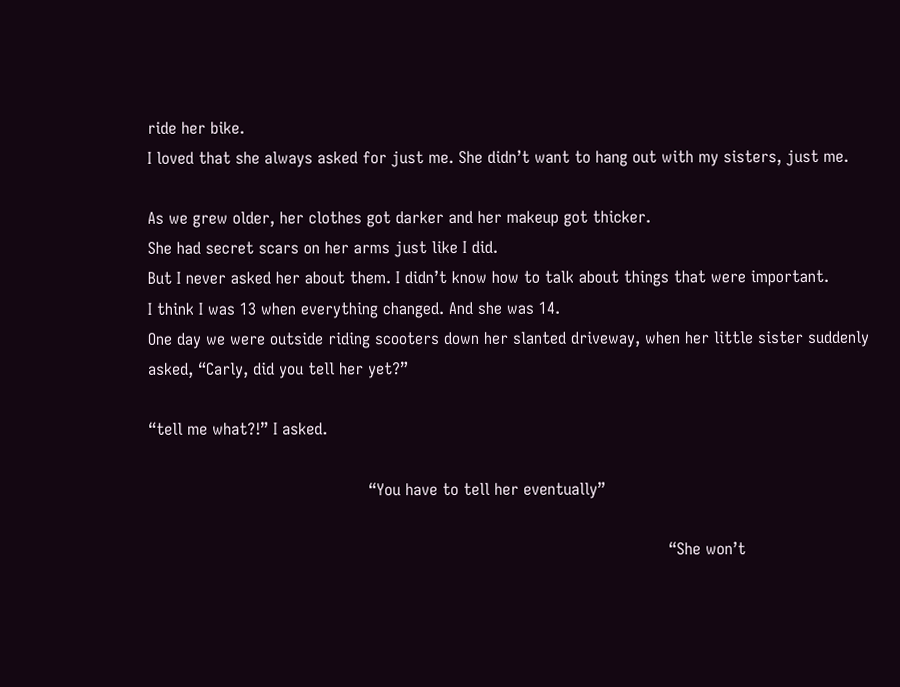ride her bike.
I loved that she always asked for just me. She didn’t want to hang out with my sisters, just me.

As we grew older, her clothes got darker and her makeup got thicker.
She had secret scars on her arms just like I did.
But I never asked her about them. I didn’t know how to talk about things that were important.
I think I was 13 when everything changed. And she was 14.
One day we were outside riding scooters down her slanted driveway, when her little sister suddenly asked, “Carly, did you tell her yet?”

“tell me what?!” I asked.

                                            “You have to tell her eventually”

                                                                                                        “She won’t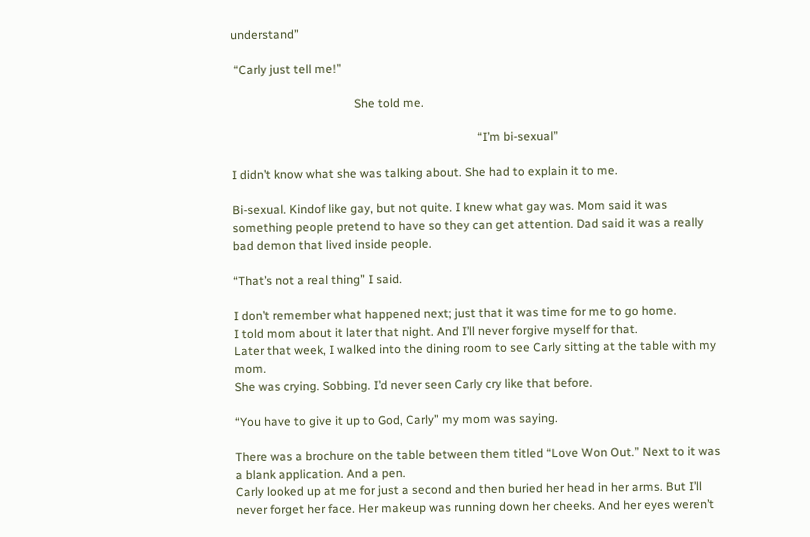understand”

 “Carly just tell me!”

                                         She told me.

                                                                                  “I’m bi-sexual”

I didn’t know what she was talking about. She had to explain it to me.

Bi-sexual. Kindof like gay, but not quite. I knew what gay was. Mom said it was something people pretend to have so they can get attention. Dad said it was a really bad demon that lived inside people.

“That’s not a real thing” I said.

I don’t remember what happened next; just that it was time for me to go home.
I told mom about it later that night. And I’ll never forgive myself for that.
Later that week, I walked into the dining room to see Carly sitting at the table with my mom.
She was crying. Sobbing. I’d never seen Carly cry like that before.

“You have to give it up to God, Carly” my mom was saying.

There was a brochure on the table between them titled “Love Won Out.” Next to it was a blank application. And a pen.
Carly looked up at me for just a second and then buried her head in her arms. But I’ll never forget her face. Her makeup was running down her cheeks. And her eyes weren’t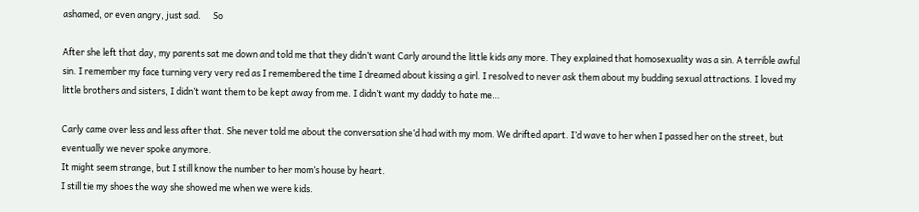ashamed, or even angry, just sad.      So

After she left that day, my parents sat me down and told me that they didn’t want Carly around the little kids any more. They explained that homosexuality was a sin. A terrible awful sin. I remember my face turning very very red as I remembered the time I dreamed about kissing a girl. I resolved to never ask them about my budding sexual attractions. I loved my little brothers and sisters, I didn’t want them to be kept away from me. I didn’t want my daddy to hate me…

Carly came over less and less after that. She never told me about the conversation she’d had with my mom. We drifted apart. I’d wave to her when I passed her on the street, but eventually we never spoke anymore.
It might seem strange, but I still know the number to her mom’s house by heart.
I still tie my shoes the way she showed me when we were kids.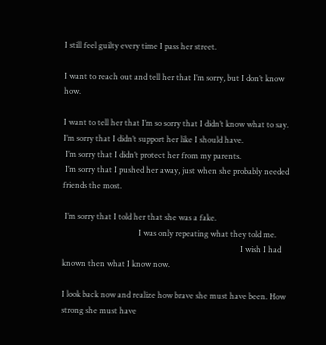I still feel guilty every time I pass her street.

I want to reach out and tell her that I’m sorry, but I don’t know how.

I want to tell her that I’m so sorry that I didn’t know what to say.
I’m sorry that I didn’t support her like I should have.
 I’m sorry that I didn’t protect her from my parents.
 I’m sorry that I pushed her away, just when she probably needed friends the most.

 I’m sorry that I told her that she was a fake.
                                      I was only repeating what they told me.
                                                                                         I wish I had known then what I know now.

I look back now and realize how brave she must have been. How strong she must have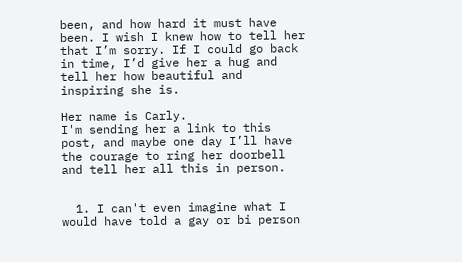been, and how hard it must have been. I wish I knew how to tell her that I’m sorry. If I could go back in time, I’d give her a hug and tell her how beautiful and inspiring she is.

Her name is Carly.
I'm sending her a link to this post, and maybe one day I’ll have the courage to ring her doorbell and tell her all this in person.


  1. I can't even imagine what I would have told a gay or bi person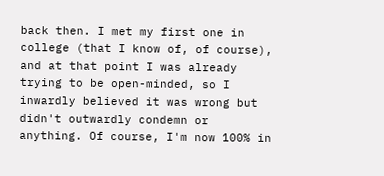back then. I met my first one in college (that I know of, of course), and at that point I was already trying to be open-minded, so I inwardly believed it was wrong but didn't outwardly condemn or anything. Of course, I'm now 100% in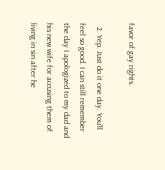favor of gay rights.

  2. Yep. Just do it one day. You'll feel so good. I can still remember the day I apologized to my dad and his new wife for accusing them of living in sin after he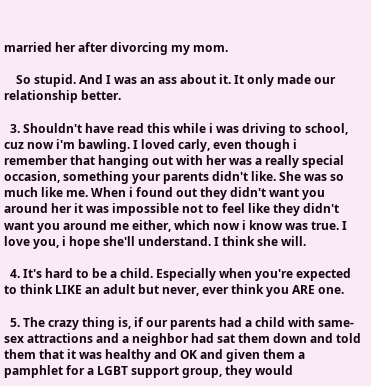married her after divorcing my mom.

    So stupid. And I was an ass about it. It only made our relationship better.

  3. Shouldn't have read this while i was driving to school, cuz now i'm bawling. I loved carly, even though i remember that hanging out with her was a really special occasion, something your parents didn't like. She was so much like me. When i found out they didn't want you around her it was impossible not to feel like they didn't want you around me either, which now i know was true. I love you, i hope she'll understand. I think she will.

  4. It's hard to be a child. Especially when you're expected to think LIKE an adult but never, ever think you ARE one.

  5. The crazy thing is, if our parents had a child with same-sex attractions and a neighbor had sat them down and told them that it was healthy and OK and given them a pamphlet for a LGBT support group, they would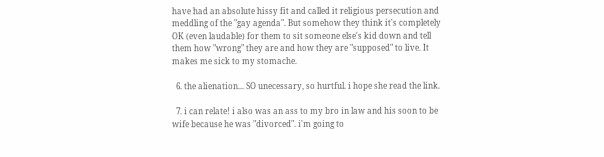have had an absolute hissy fit and called it religious persecution and meddling of the "gay agenda". But somehow they think it's completely OK (even laudable) for them to sit someone else's kid down and tell them how "wrong" they are and how they are "supposed" to live. It makes me sick to my stomache.

  6. the alienation... SO unecessary, so hurtful. i hope she read the link.

  7. i can relate! i also was an ass to my bro in law and his soon to be wife because he was "divorced". i'm going to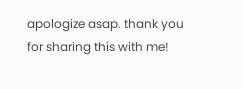apologize asap. thank you for sharing this with me!